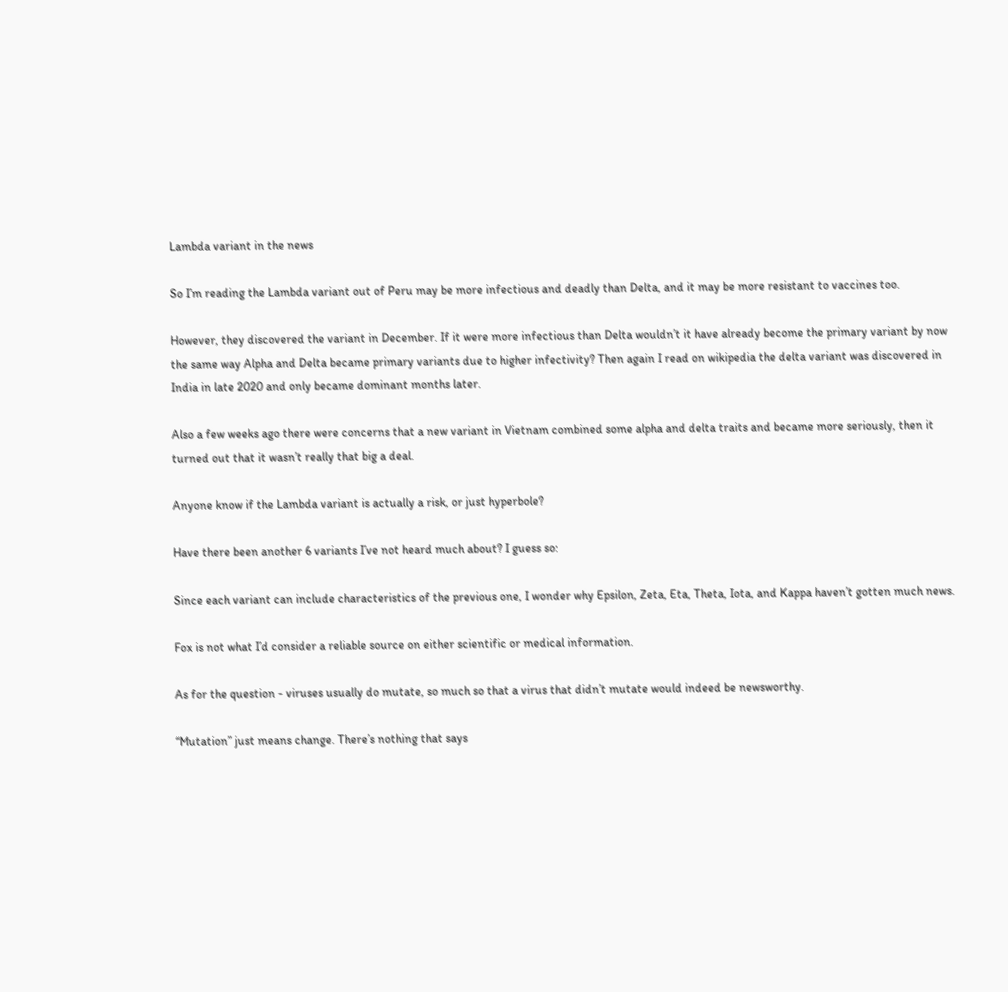Lambda variant in the news

So I’m reading the Lambda variant out of Peru may be more infectious and deadly than Delta, and it may be more resistant to vaccines too.

However, they discovered the variant in December. If it were more infectious than Delta wouldn’t it have already become the primary variant by now the same way Alpha and Delta became primary variants due to higher infectivity? Then again I read on wikipedia the delta variant was discovered in India in late 2020 and only became dominant months later.

Also a few weeks ago there were concerns that a new variant in Vietnam combined some alpha and delta traits and became more seriously, then it turned out that it wasn’t really that big a deal.

Anyone know if the Lambda variant is actually a risk, or just hyperbole?

Have there been another 6 variants I’ve not heard much about? I guess so:

Since each variant can include characteristics of the previous one, I wonder why Epsilon, Zeta, Eta, Theta, Iota, and Kappa haven’t gotten much news.

Fox is not what I’d consider a reliable source on either scientific or medical information.

As for the question - viruses usually do mutate, so much so that a virus that didn’t mutate would indeed be newsworthy.

“Mutation” just means change. There’s nothing that says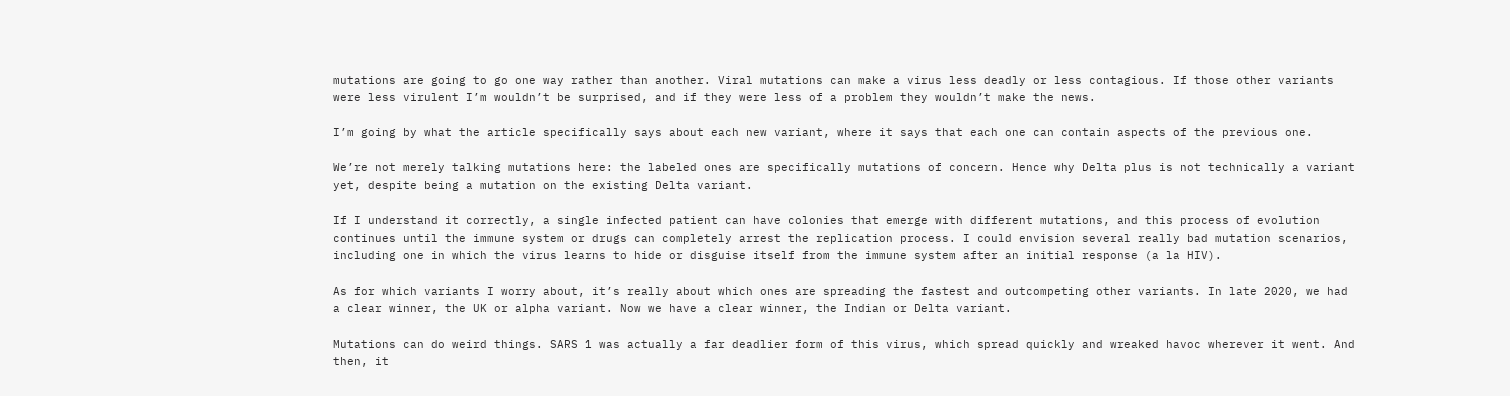mutations are going to go one way rather than another. Viral mutations can make a virus less deadly or less contagious. If those other variants were less virulent I’m wouldn’t be surprised, and if they were less of a problem they wouldn’t make the news.

I’m going by what the article specifically says about each new variant, where it says that each one can contain aspects of the previous one.

We’re not merely talking mutations here: the labeled ones are specifically mutations of concern. Hence why Delta plus is not technically a variant yet, despite being a mutation on the existing Delta variant.

If I understand it correctly, a single infected patient can have colonies that emerge with different mutations, and this process of evolution continues until the immune system or drugs can completely arrest the replication process. I could envision several really bad mutation scenarios, including one in which the virus learns to hide or disguise itself from the immune system after an initial response (a la HIV).

As for which variants I worry about, it’s really about which ones are spreading the fastest and outcompeting other variants. In late 2020, we had a clear winner, the UK or alpha variant. Now we have a clear winner, the Indian or Delta variant.

Mutations can do weird things. SARS 1 was actually a far deadlier form of this virus, which spread quickly and wreaked havoc wherever it went. And then, it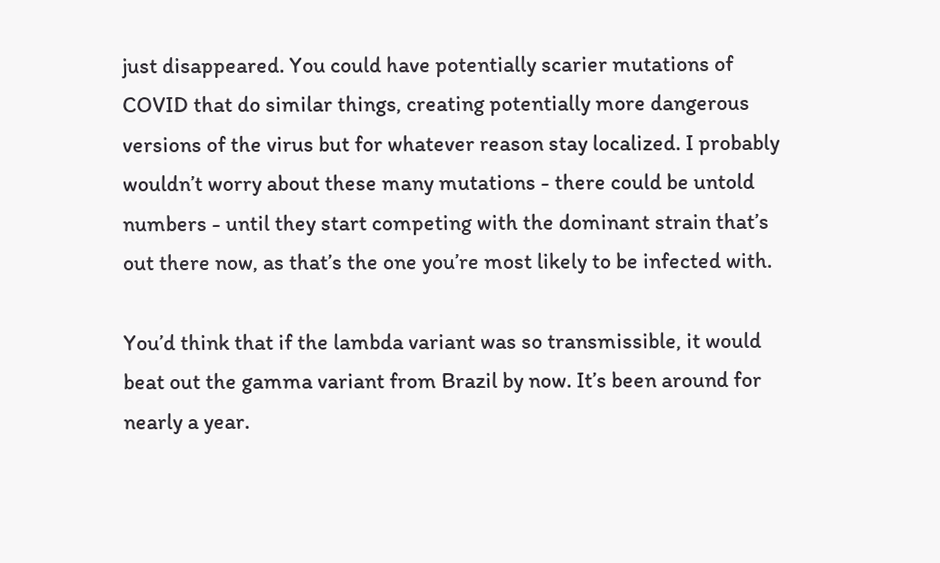just disappeared. You could have potentially scarier mutations of COVID that do similar things, creating potentially more dangerous versions of the virus but for whatever reason stay localized. I probably wouldn’t worry about these many mutations - there could be untold numbers - until they start competing with the dominant strain that’s out there now, as that’s the one you’re most likely to be infected with.

You’d think that if the lambda variant was so transmissible, it would beat out the gamma variant from Brazil by now. It’s been around for nearly a year.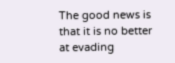The good news is that it is no better at evading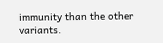immunity than the other variants.